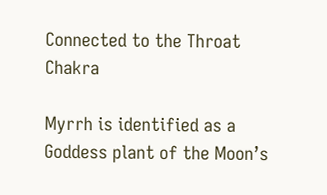Connected to the Throat Chakra

Myrrh is identified as a Goddess plant of the Moon’s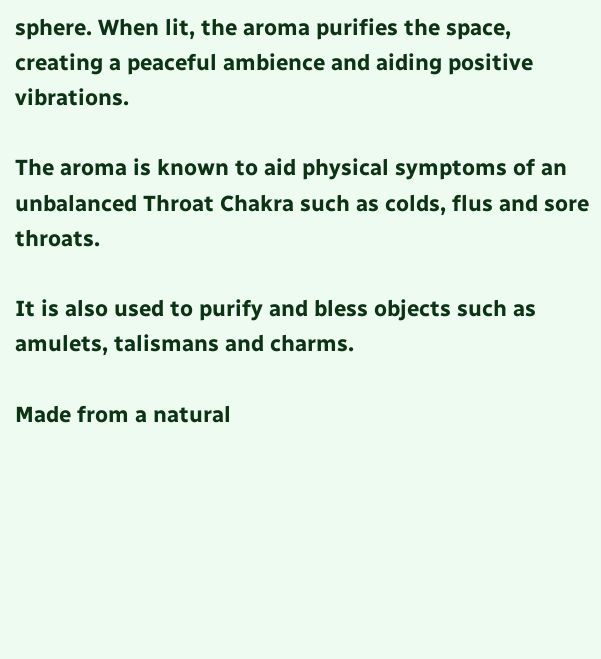sphere. When lit, the aroma purifies the space, creating a peaceful ambience and aiding positive vibrations.

The aroma is known to aid physical symptoms of an unbalanced Throat Chakra such as colds, flus and sore throats.

It is also used to purify and bless objects such as amulets, talismans and charms.

Made from a natural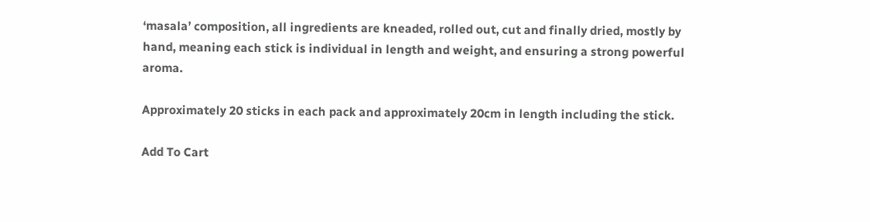‘masala’ composition, all ingredients are kneaded, rolled out, cut and finally dried, mostly by hand, meaning each stick is individual in length and weight, and ensuring a strong powerful aroma.

Approximately 20 sticks in each pack and approximately 20cm in length including the stick.

Add To Cart